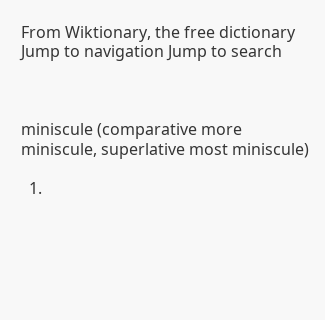From Wiktionary, the free dictionary
Jump to navigation Jump to search



miniscule (comparative more miniscule, superlative most miniscule)

  1.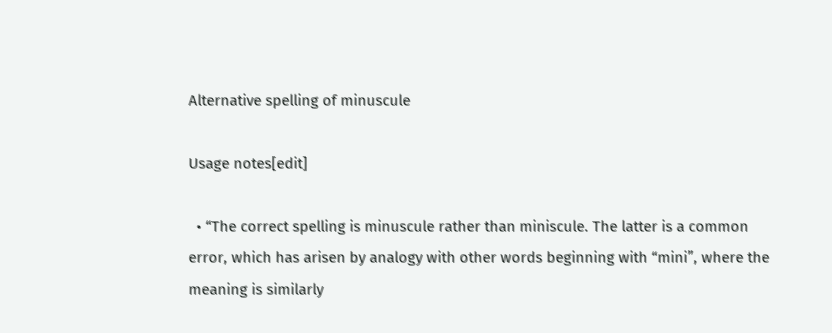Alternative spelling of minuscule

Usage notes[edit]

  • “The correct spelling is minuscule rather than miniscule. The latter is a common error, which has arisen by analogy with other words beginning with “mini”, where the meaning is similarly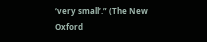‘very small’.” (The New Oxford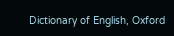Dictionary of English, Oxford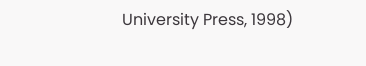University Press, 1998)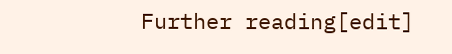Further reading[edit]